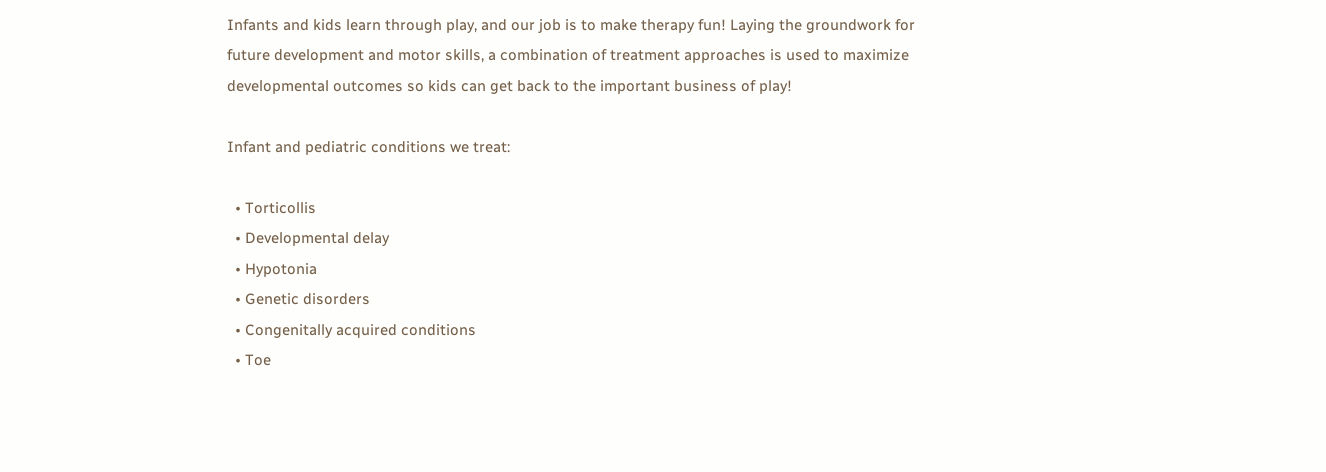Infants and kids learn through play, and our job is to make therapy fun! Laying the groundwork for future development and motor skills, a combination of treatment approaches is used to maximize developmental outcomes so kids can get back to the important business of play!

Infant and pediatric conditions we treat:

  • Torticollis
  • Developmental delay
  • Hypotonia
  • Genetic disorders
  • Congenitally acquired conditions
  • Toe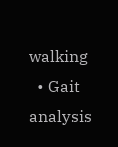walking
  • Gait analysis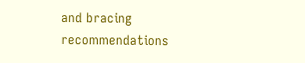and bracing recommendations